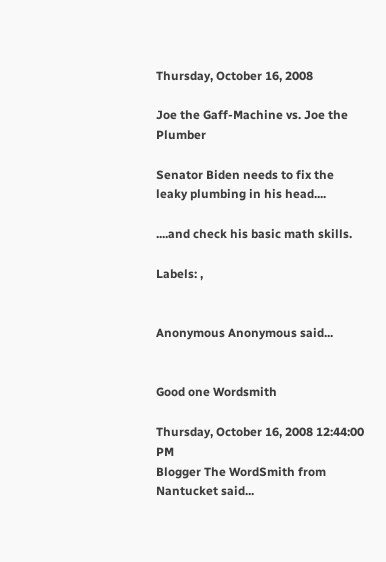Thursday, October 16, 2008

Joe the Gaff-Machine vs. Joe the Plumber

Senator Biden needs to fix the leaky plumbing in his head....

....and check his basic math skills.

Labels: ,


Anonymous Anonymous said...


Good one Wordsmith

Thursday, October 16, 2008 12:44:00 PM
Blogger The WordSmith from Nantucket said...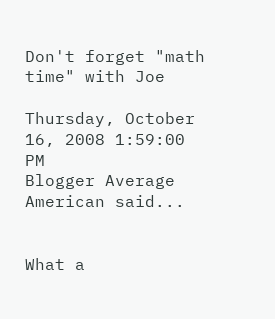Don't forget "math time" with Joe

Thursday, October 16, 2008 1:59:00 PM
Blogger Average American said...


What a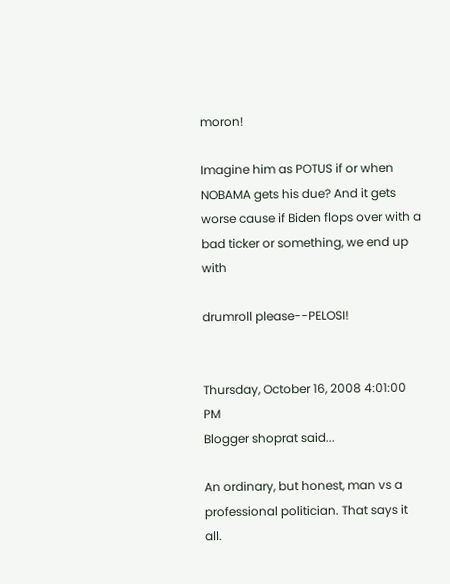moron!

Imagine him as POTUS if or when NOBAMA gets his due? And it gets worse cause if Biden flops over with a bad ticker or something, we end up with

drumroll please--PELOSI!


Thursday, October 16, 2008 4:01:00 PM
Blogger shoprat said...

An ordinary, but honest, man vs a professional politician. That says it all.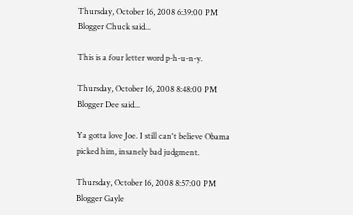Thursday, October 16, 2008 6:39:00 PM
Blogger Chuck said...

This is a four letter word p-h-u-n-y.

Thursday, October 16, 2008 8:48:00 PM
Blogger Dee said...

Ya gotta love Joe. I still can't believe Obama picked him, insanely bad judgment.

Thursday, October 16, 2008 8:57:00 PM
Blogger Gayle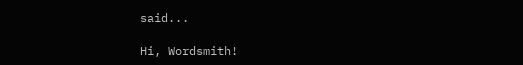said...

Hi, Wordsmith!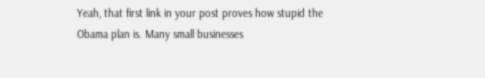Yeah, that first link in your post proves how stupid the Obama plan is. Many small businesses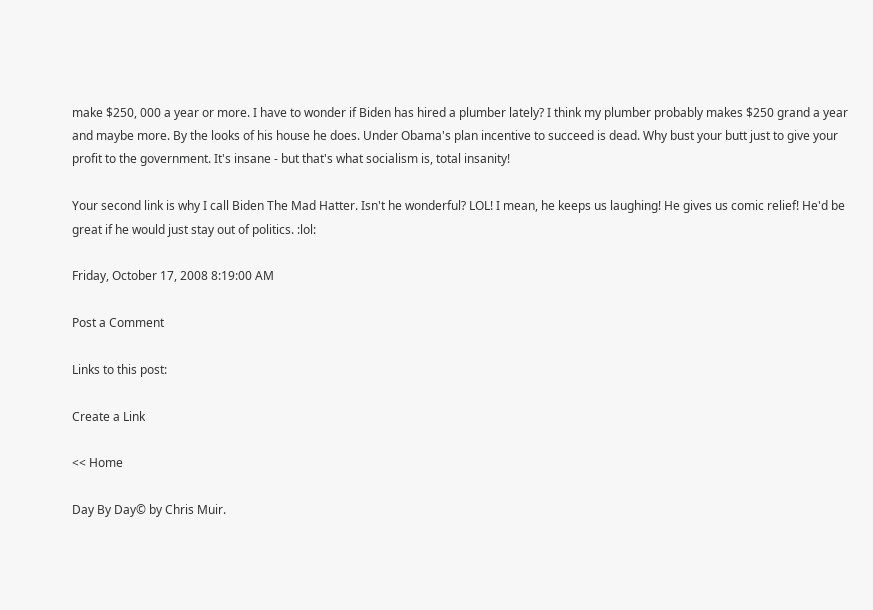make $250, 000 a year or more. I have to wonder if Biden has hired a plumber lately? I think my plumber probably makes $250 grand a year and maybe more. By the looks of his house he does. Under Obama's plan incentive to succeed is dead. Why bust your butt just to give your profit to the government. It's insane - but that's what socialism is, total insanity!

Your second link is why I call Biden The Mad Hatter. Isn't he wonderful? LOL! I mean, he keeps us laughing! He gives us comic relief! He'd be great if he would just stay out of politics. :lol:

Friday, October 17, 2008 8:19:00 AM

Post a Comment

Links to this post:

Create a Link

<< Home

Day By Day© by Chris Muir.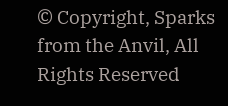© Copyright, Sparks from the Anvil, All Rights Reserved